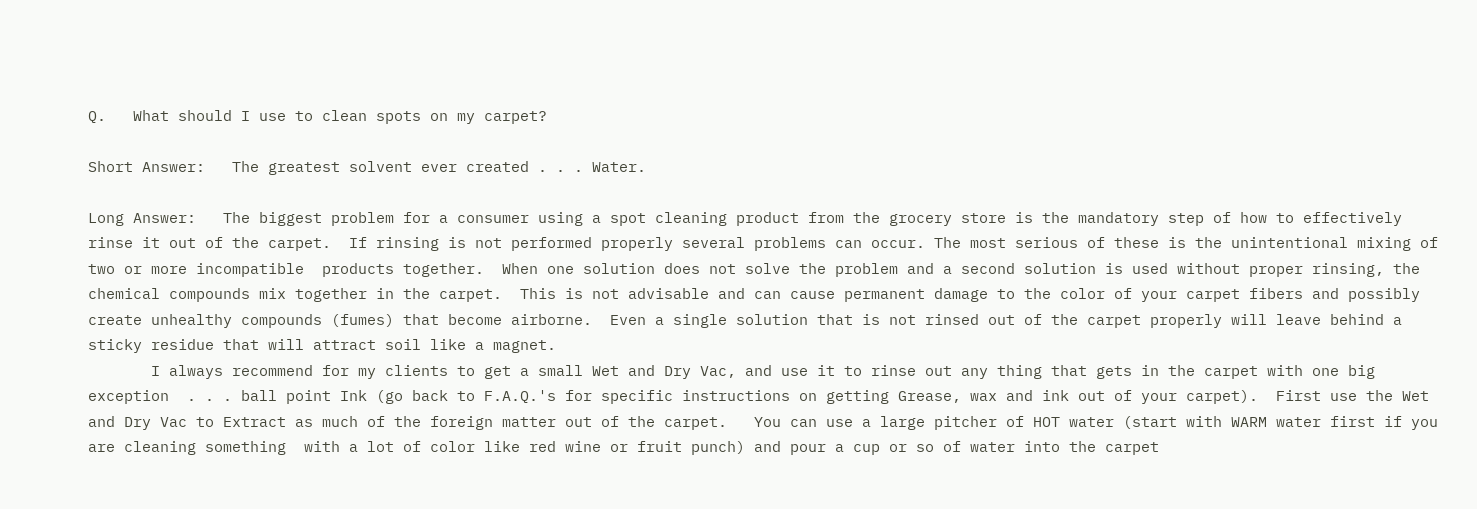Q.   What should I use to clean spots on my carpet?

Short Answer:   The greatest solvent ever created . . . Water.

Long Answer:   The biggest problem for a consumer using a spot cleaning product from the grocery store is the mandatory step of how to effectively rinse it out of the carpet.  If rinsing is not performed properly several problems can occur. The most serious of these is the unintentional mixing of two or more incompatible  products together.  When one solution does not solve the problem and a second solution is used without proper rinsing, the chemical compounds mix together in the carpet.  This is not advisable and can cause permanent damage to the color of your carpet fibers and possibly create unhealthy compounds (fumes) that become airborne.  Even a single solution that is not rinsed out of the carpet properly will leave behind a sticky residue that will attract soil like a magnet.
       I always recommend for my clients to get a small Wet and Dry Vac, and use it to rinse out any thing that gets in the carpet with one big exception  . . . ball point Ink (go back to F.A.Q.'s for specific instructions on getting Grease, wax and ink out of your carpet).  First use the Wet and Dry Vac to Extract as much of the foreign matter out of the carpet.   You can use a large pitcher of HOT water (start with WARM water first if you are cleaning something  with a lot of color like red wine or fruit punch) and pour a cup or so of water into the carpet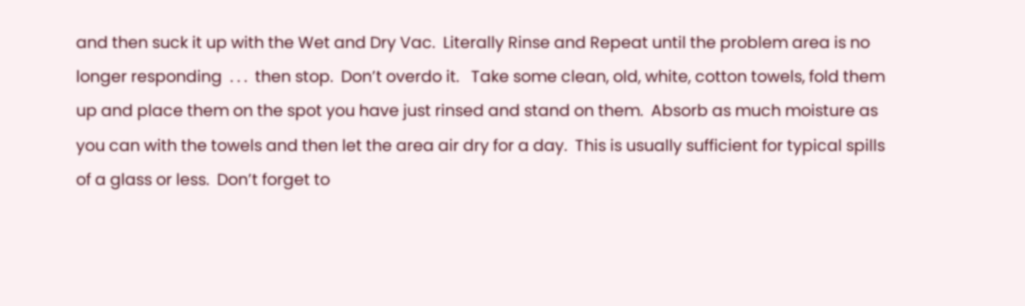and then suck it up with the Wet and Dry Vac.  Literally Rinse and Repeat until the problem area is no longer responding  . . .  then stop.  Don’t overdo it.   Take some clean, old, white, cotton towels, fold them up and place them on the spot you have just rinsed and stand on them.  Absorb as much moisture as you can with the towels and then let the area air dry for a day.  This is usually sufficient for typical spills of a glass or less.  Don’t forget to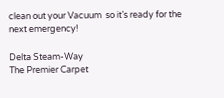clean out your Vacuum  so it’s ready for the next emergency!

Delta Steam-Way
The Premier Carpet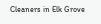Cleaners in Elk Grove